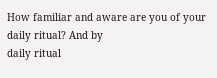How familiar and aware are you of your daily ritual? And by
daily ritual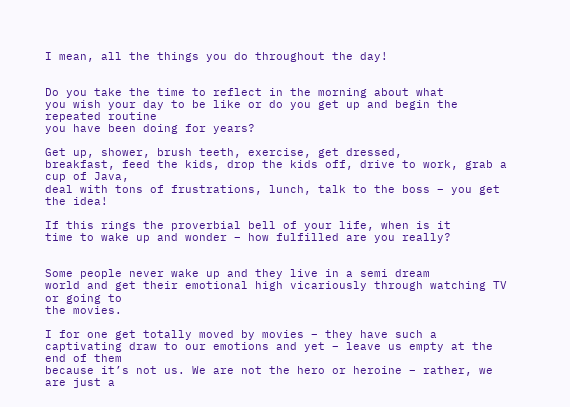I mean, all the things you do throughout the day!


Do you take the time to reflect in the morning about what
you wish your day to be like or do you get up and begin the repeated routine
you have been doing for years?

Get up, shower, brush teeth, exercise, get dressed,
breakfast, feed the kids, drop the kids off, drive to work, grab a cup of Java,
deal with tons of frustrations, lunch, talk to the boss – you get the idea!

If this rings the proverbial bell of your life, when is it
time to wake up and wonder – how fulfilled are you really?


Some people never wake up and they live in a semi dream
world and get their emotional high vicariously through watching TV or going to
the movies.

I for one get totally moved by movies – they have such a
captivating draw to our emotions and yet – leave us empty at the end of them
because it’s not us. We are not the hero or heroine – rather, we are just a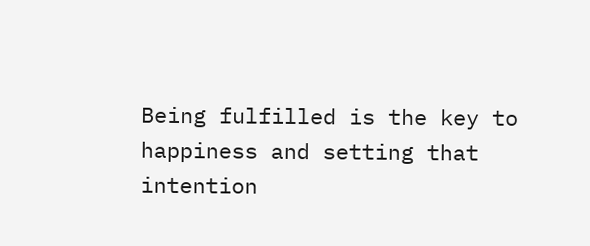Being fulfilled is the key to happiness and setting that
intention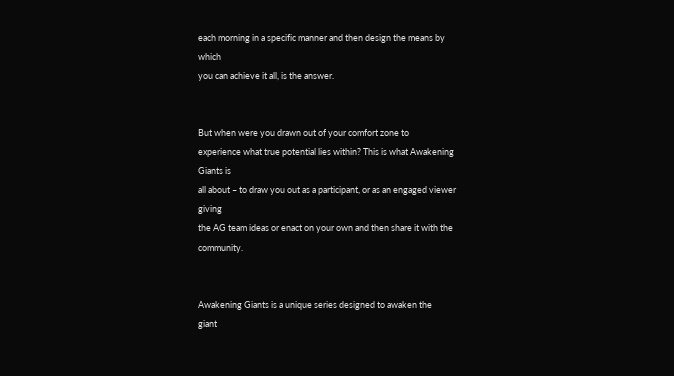each morning in a specific manner and then design the means by which
you can achieve it all, is the answer.


But when were you drawn out of your comfort zone to
experience what true potential lies within? This is what Awakening Giants is
all about – to draw you out as a participant, or as an engaged viewer giving
the AG team ideas or enact on your own and then share it with the community.


Awakening Giants is a unique series designed to awaken the
giant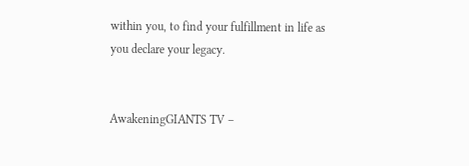within you, to find your fulfillment in life as you declare your legacy.


AwakeningGIANTS TV –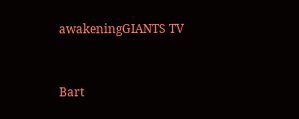awakeningGIANTS TV


Bart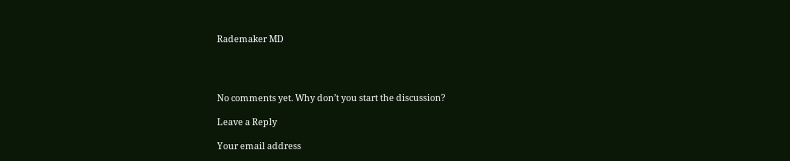Rademaker MD




No comments yet. Why don’t you start the discussion?

Leave a Reply

Your email address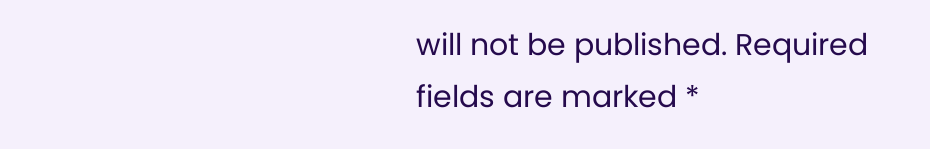will not be published. Required fields are marked *